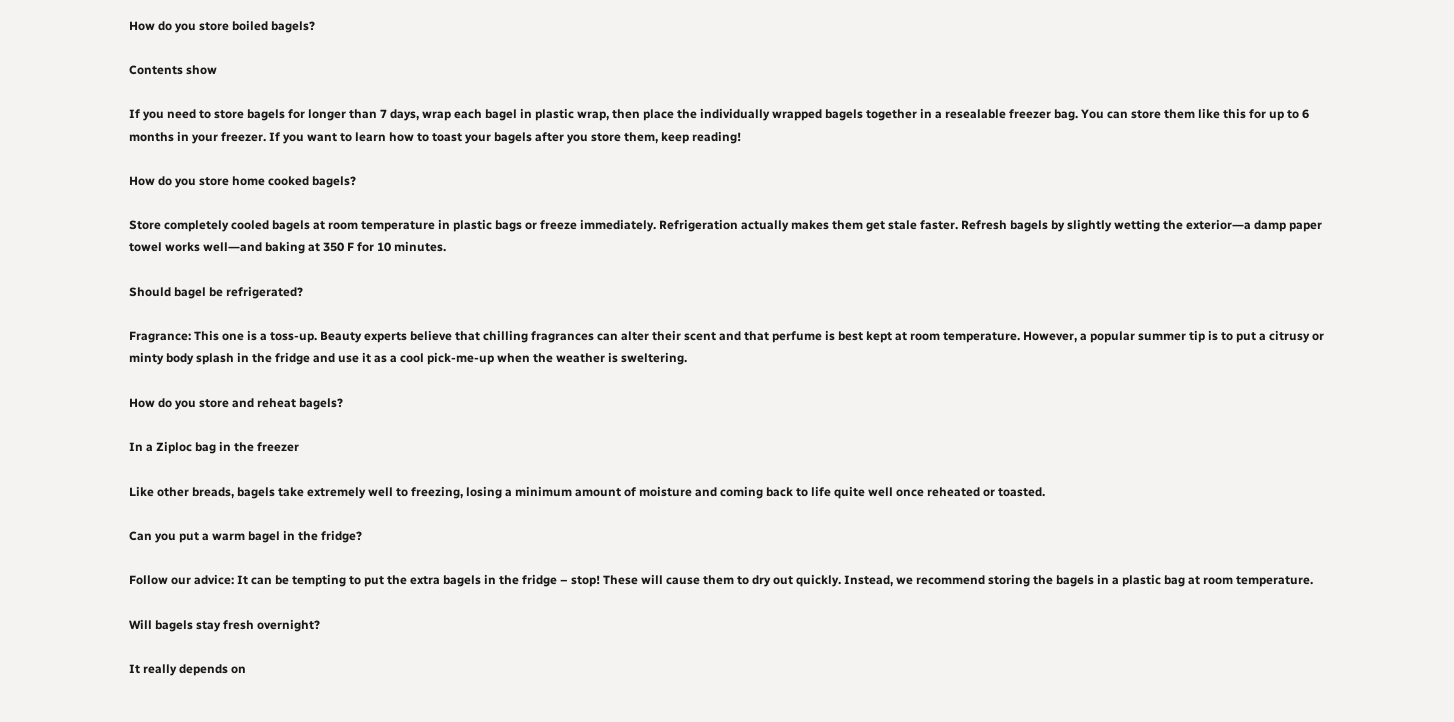How do you store boiled bagels?

Contents show

If you need to store bagels for longer than 7 days, wrap each bagel in plastic wrap, then place the individually wrapped bagels together in a resealable freezer bag. You can store them like this for up to 6 months in your freezer. If you want to learn how to toast your bagels after you store them, keep reading!

How do you store home cooked bagels?

Store completely cooled bagels at room temperature in plastic bags or freeze immediately. Refrigeration actually makes them get stale faster. Refresh bagels by slightly wetting the exterior―a damp paper towel works well―and baking at 350 F for 10 minutes.

Should bagel be refrigerated?

Fragrance: This one is a toss-up. Beauty experts believe that chilling fragrances can alter their scent and that perfume is best kept at room temperature. However, a popular summer tip is to put a citrusy or minty body splash in the fridge and use it as a cool pick-me-up when the weather is sweltering.

How do you store and reheat bagels?

In a Ziploc bag in the freezer

Like other breads, bagels take extremely well to freezing, losing a minimum amount of moisture and coming back to life quite well once reheated or toasted.

Can you put a warm bagel in the fridge?

Follow our advice: It can be tempting to put the extra bagels in the fridge – stop! These will cause them to dry out quickly. Instead, we recommend storing the bagels in a plastic bag at room temperature.

Will bagels stay fresh overnight?

It really depends on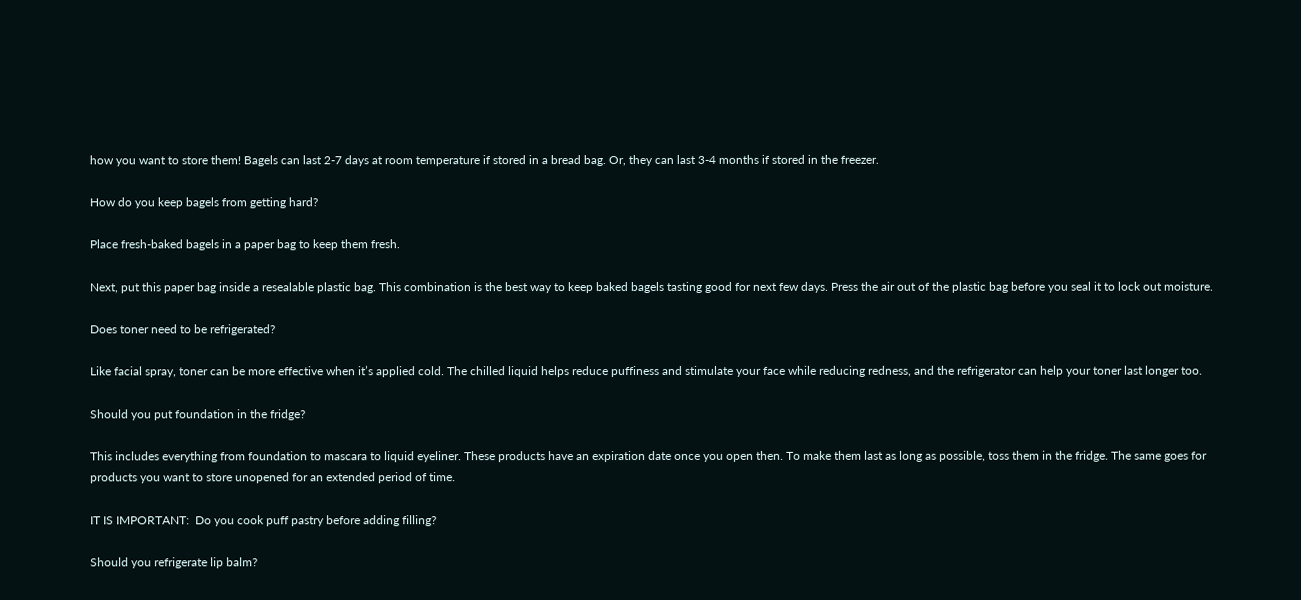how you want to store them! Bagels can last 2-7 days at room temperature if stored in a bread bag. Or, they can last 3-4 months if stored in the freezer.

How do you keep bagels from getting hard?

Place fresh-baked bagels in a paper bag to keep them fresh.

Next, put this paper bag inside a resealable plastic bag. This combination is the best way to keep baked bagels tasting good for next few days. Press the air out of the plastic bag before you seal it to lock out moisture.

Does toner need to be refrigerated?

Like facial spray, toner can be more effective when it’s applied cold. The chilled liquid helps reduce puffiness and stimulate your face while reducing redness, and the refrigerator can help your toner last longer too.

Should you put foundation in the fridge?

This includes everything from foundation to mascara to liquid eyeliner. These products have an expiration date once you open then. To make them last as long as possible, toss them in the fridge. The same goes for products you want to store unopened for an extended period of time.

IT IS IMPORTANT:  Do you cook puff pastry before adding filling?

Should you refrigerate lip balm?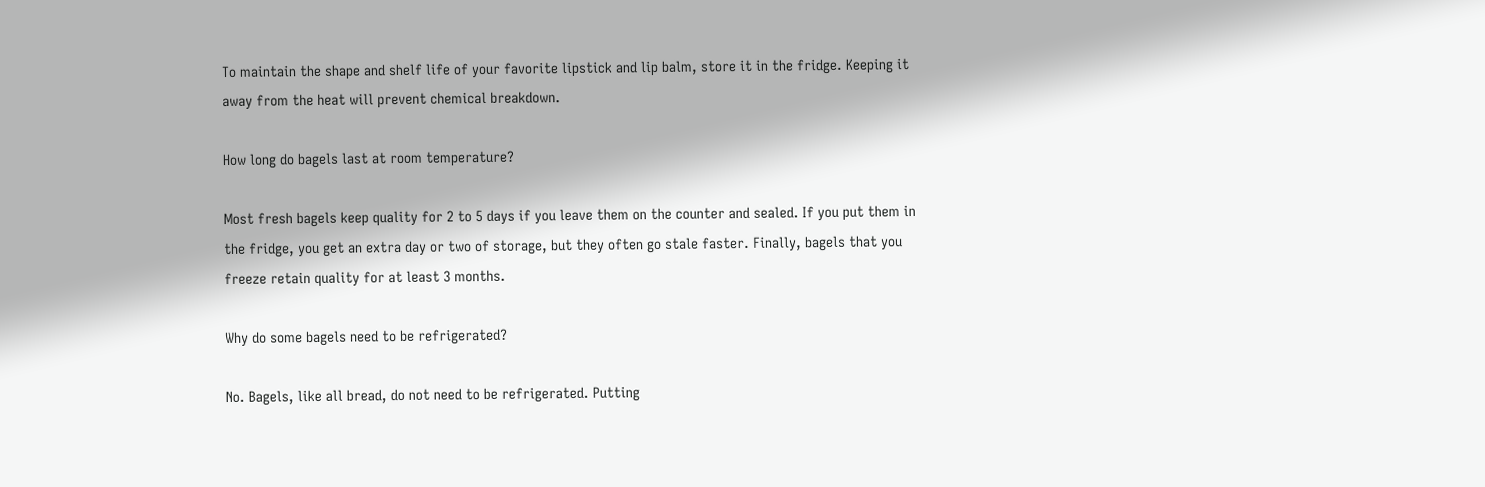To maintain the shape and shelf life of your favorite lipstick and lip balm, store it in the fridge. Keeping it away from the heat will prevent chemical breakdown.

How long do bagels last at room temperature?

Most fresh bagels keep quality for 2 to 5 days if you leave them on the counter and sealed. If you put them in the fridge, you get an extra day or two of storage, but they often go stale faster. Finally, bagels that you freeze retain quality for at least 3 months.

Why do some bagels need to be refrigerated?

No. Bagels, like all bread, do not need to be refrigerated. Putting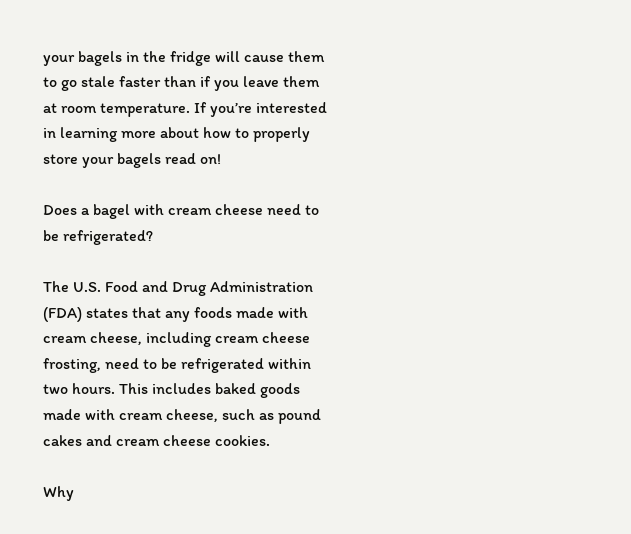your bagels in the fridge will cause them to go stale faster than if you leave them at room temperature. If you’re interested in learning more about how to properly store your bagels read on!

Does a bagel with cream cheese need to be refrigerated?

The U.S. Food and Drug Administration (FDA) states that any foods made with cream cheese, including cream cheese frosting, need to be refrigerated within two hours. This includes baked goods made with cream cheese, such as pound cakes and cream cheese cookies.

Why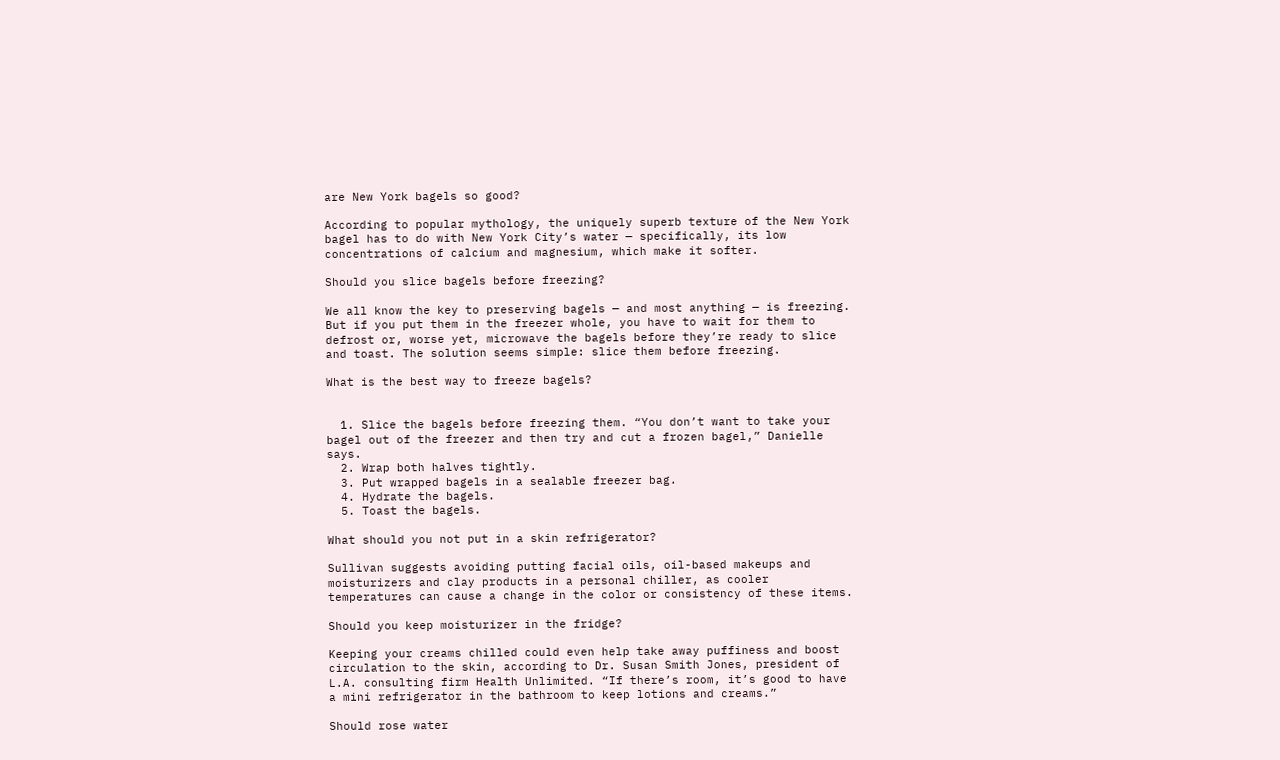are New York bagels so good?

According to popular mythology, the uniquely superb texture of the New York bagel has to do with New York City’s water — specifically, its low concentrations of calcium and magnesium, which make it softer.

Should you slice bagels before freezing?

We all know the key to preserving bagels — and most anything — is freezing. But if you put them in the freezer whole, you have to wait for them to defrost or, worse yet, microwave the bagels before they’re ready to slice and toast. The solution seems simple: slice them before freezing.

What is the best way to freeze bagels?


  1. Slice the bagels before freezing them. “You don’t want to take your bagel out of the freezer and then try and cut a frozen bagel,” Danielle says.
  2. Wrap both halves tightly.
  3. Put wrapped bagels in a sealable freezer bag.
  4. Hydrate the bagels.
  5. Toast the bagels.

What should you not put in a skin refrigerator?

Sullivan suggests avoiding putting facial oils, oil-based makeups and moisturizers and clay products in a personal chiller, as cooler temperatures can cause a change in the color or consistency of these items.

Should you keep moisturizer in the fridge?

Keeping your creams chilled could even help take away puffiness and boost circulation to the skin, according to Dr. Susan Smith Jones, president of L.A. consulting firm Health Unlimited. “If there’s room, it’s good to have a mini refrigerator in the bathroom to keep lotions and creams.”

Should rose water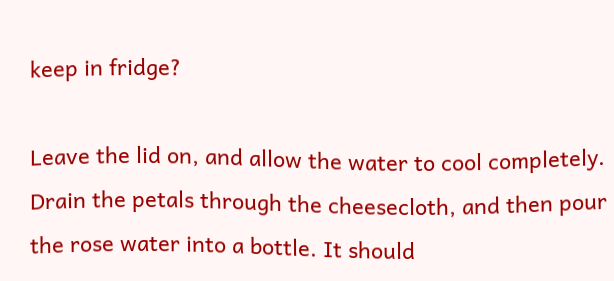keep in fridge?

Leave the lid on, and allow the water to cool completely. Drain the petals through the cheesecloth, and then pour the rose water into a bottle. It should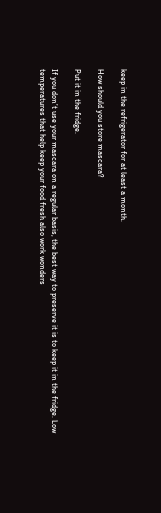keep in the refrigerator for at least a month.

How should you store mascara?

Put it in the fridge.

If you don’t use your mascara on a regular basis, the best way to preserve it is to keep it in the fridge. Low temperatures that help keep your food fresh also work wonders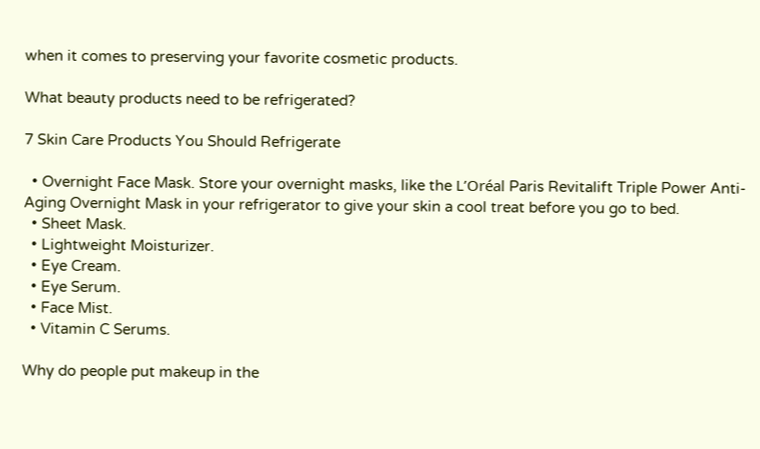when it comes to preserving your favorite cosmetic products.

What beauty products need to be refrigerated?

7 Skin Care Products You Should Refrigerate

  • Overnight Face Mask. Store your overnight masks, like the L’Oréal Paris Revitalift Triple Power Anti-Aging Overnight Mask in your refrigerator to give your skin a cool treat before you go to bed.
  • Sheet Mask.
  • Lightweight Moisturizer.
  • Eye Cream.
  • Eye Serum.
  • Face Mist.
  • Vitamin C Serums.

Why do people put makeup in the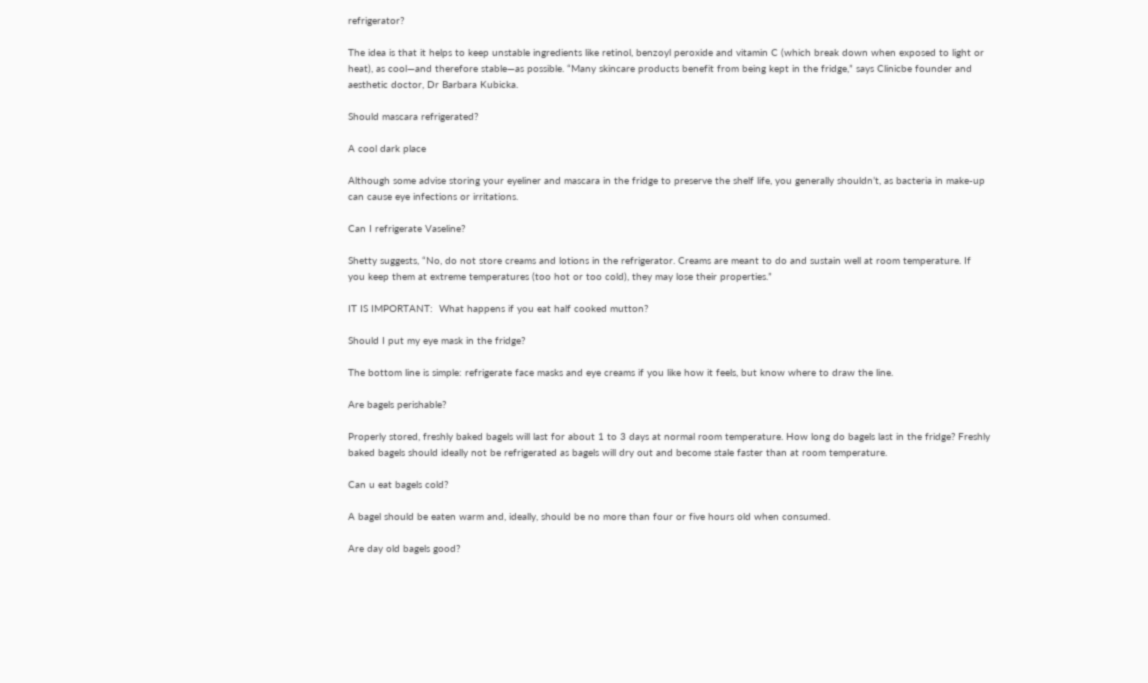refrigerator?

The idea is that it helps to keep unstable ingredients like retinol, benzoyl peroxide and vitamin C (which break down when exposed to light or heat), as cool—and therefore stable—as possible. “Many skincare products benefit from being kept in the fridge,” says Clinicbe founder and aesthetic doctor, Dr Barbara Kubicka.

Should mascara refrigerated?

A cool dark place

Although some advise storing your eyeliner and mascara in the fridge to preserve the shelf life, you generally shouldn’t, as bacteria in make-up can cause eye infections or irritations.

Can I refrigerate Vaseline?

Shetty suggests, “No, do not store creams and lotions in the refrigerator. Creams are meant to do and sustain well at room temperature. If you keep them at extreme temperatures (too hot or too cold), they may lose their properties.”

IT IS IMPORTANT:  What happens if you eat half cooked mutton?

Should I put my eye mask in the fridge?

The bottom line is simple: refrigerate face masks and eye creams if you like how it feels, but know where to draw the line.

Are bagels perishable?

Properly stored, freshly baked bagels will last for about 1 to 3 days at normal room temperature. How long do bagels last in the fridge? Freshly baked bagels should ideally not be refrigerated as bagels will dry out and become stale faster than at room temperature.

Can u eat bagels cold?

A bagel should be eaten warm and, ideally, should be no more than four or five hours old when consumed.

Are day old bagels good?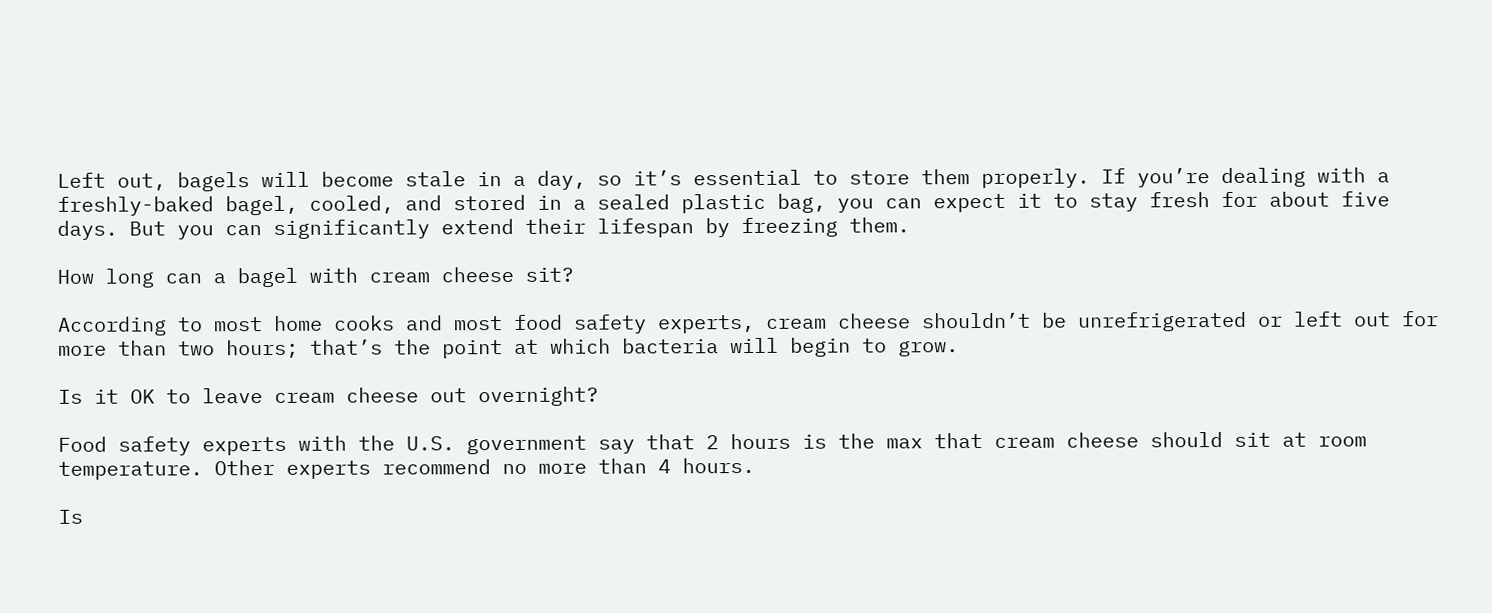Left out, bagels will become stale in a day, so it’s essential to store them properly. If you’re dealing with a freshly-baked bagel, cooled, and stored in a sealed plastic bag, you can expect it to stay fresh for about five days. But you can significantly extend their lifespan by freezing them.

How long can a bagel with cream cheese sit?

According to most home cooks and most food safety experts, cream cheese shouldn’t be unrefrigerated or left out for more than two hours; that’s the point at which bacteria will begin to grow.

Is it OK to leave cream cheese out overnight?

Food safety experts with the U.S. government say that 2 hours is the max that cream cheese should sit at room temperature. Other experts recommend no more than 4 hours.

Is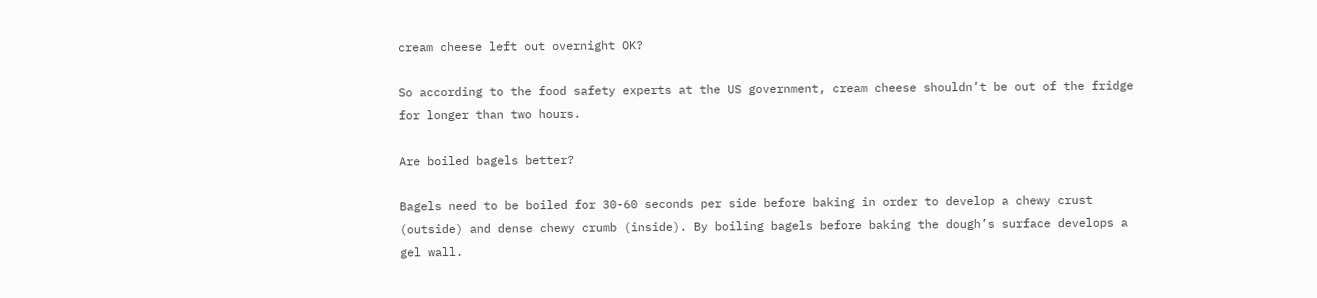cream cheese left out overnight OK?

So according to the food safety experts at the US government, cream cheese shouldn’t be out of the fridge for longer than two hours.

Are boiled bagels better?

Bagels need to be boiled for 30-60 seconds per side before baking in order to develop a chewy crust (outside) and dense chewy crumb (inside). By boiling bagels before baking the dough’s surface develops a gel wall.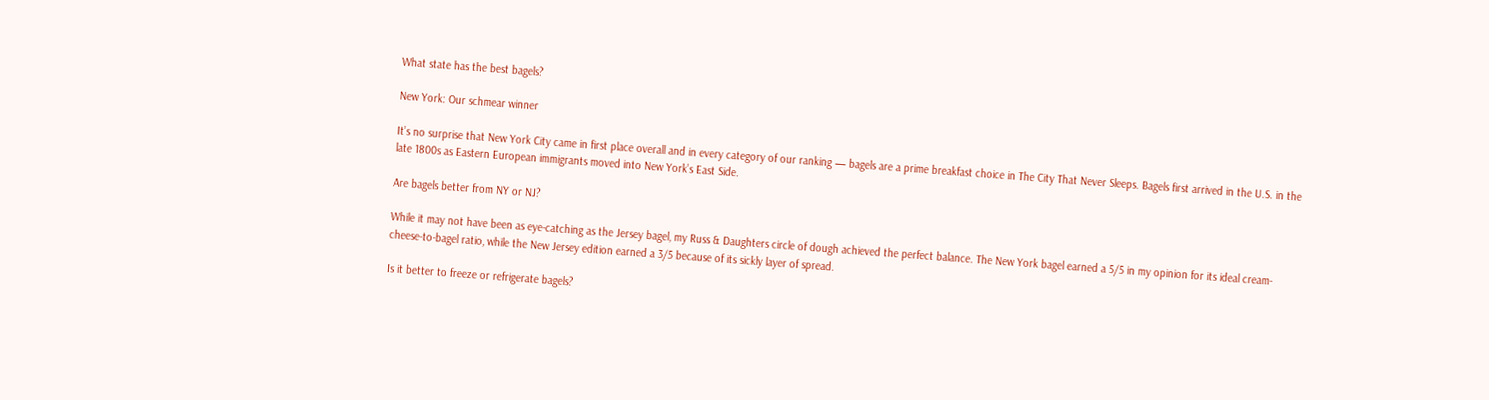What state has the best bagels?

New York: Our schmear winner

It’s no surprise that New York City came in first place overall and in every category of our ranking — bagels are a prime breakfast choice in The City That Never Sleeps. Bagels first arrived in the U.S. in the late 1800s as Eastern European immigrants moved into New York’s East Side.

Are bagels better from NY or NJ?

While it may not have been as eye-catching as the Jersey bagel, my Russ & Daughters circle of dough achieved the perfect balance. The New York bagel earned a 5/5 in my opinion for its ideal cream-cheese-to-bagel ratio, while the New Jersey edition earned a 3/5 because of its sickly layer of spread.

Is it better to freeze or refrigerate bagels?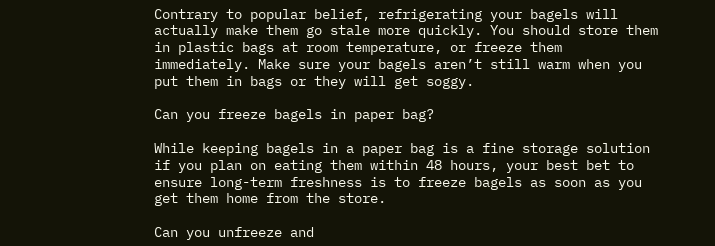Contrary to popular belief, refrigerating your bagels will actually make them go stale more quickly. You should store them in plastic bags at room temperature, or freeze them immediately. Make sure your bagels aren’t still warm when you put them in bags or they will get soggy.

Can you freeze bagels in paper bag?

While keeping bagels in a paper bag is a fine storage solution if you plan on eating them within 48 hours, your best bet to ensure long-term freshness is to freeze bagels as soon as you get them home from the store.

Can you unfreeze and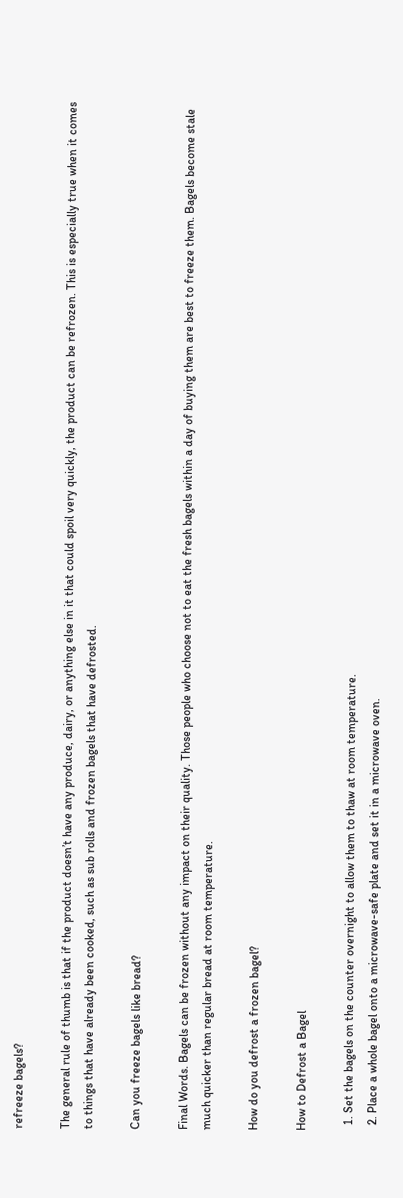refreeze bagels?

The general rule of thumb is that if the product doesn’t have any produce, dairy, or anything else in it that could spoil very quickly, the product can be refrozen. This is especially true when it comes to things that have already been cooked, such as sub rolls and frozen bagels that have defrosted.

Can you freeze bagels like bread?

Final Words. Bagels can be frozen without any impact on their quality. Those people who choose not to eat the fresh bagels within a day of buying them are best to freeze them. Bagels become stale much quicker than regular bread at room temperature.

How do you defrost a frozen bagel?

How to Defrost a Bagel

  1. Set the bagels on the counter overnight to allow them to thaw at room temperature.
  2. Place a whole bagel onto a microwave-safe plate and set it in a microwave oven.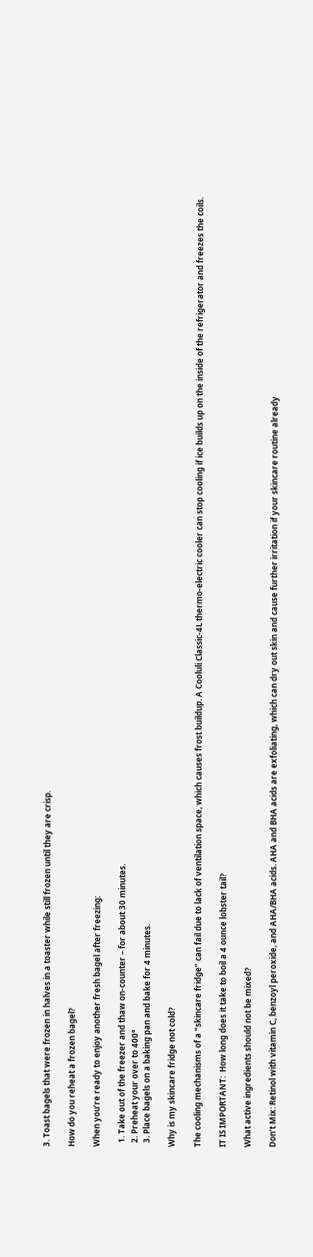3. Toast bagels that were frozen in halves in a toaster while still frozen until they are crisp.

How do you reheat a frozen bagel?

When you’re ready to enjoy another fresh bagel after freezing:

  1. Take out of the freezer and thaw on-counter – for about 30 minutes.
  2. Preheat your over to 400°
  3. Place bagels on a baking pan and bake for 4 minutes.

Why is my skincare fridge not cold?

The cooling mechanisms of a “skincare fridge” can fail due to lack of ventilation space, which causes frost buildup. A Cooluli Classic-4L thermo-electric cooler can stop cooling if ice builds up on the inside of the refrigerator and freezes the coils.

IT IS IMPORTANT:  How long does it take to boil a 4 ounce lobster tail?

What active ingredients should not be mixed?

Don’t Mix: Retinol with vitamin C, benzoyl peroxide, and AHA/BHA acids. AHA and BHA acids are exfoliating, which can dry out skin and cause further irritation if your skincare routine already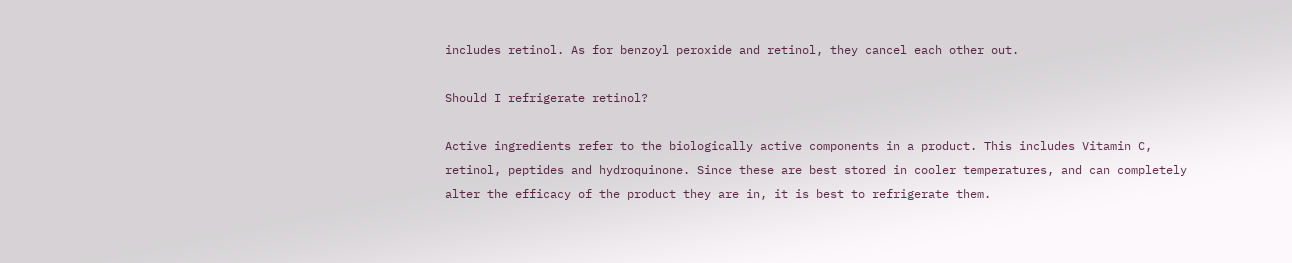includes retinol. As for benzoyl peroxide and retinol, they cancel each other out.

Should I refrigerate retinol?

Active ingredients refer to the biologically active components in a product. This includes Vitamin C, retinol, peptides and hydroquinone. Since these are best stored in cooler temperatures, and can completely alter the efficacy of the product they are in, it is best to refrigerate them.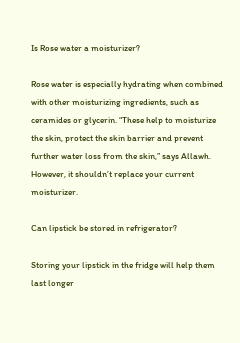Is Rose water a moisturizer?

Rose water is especially hydrating when combined with other moisturizing ingredients, such as ceramides or glycerin. “These help to moisturize the skin, protect the skin barrier and prevent further water loss from the skin,” says Allawh. However, it shouldn’t replace your current moisturizer.

Can lipstick be stored in refrigerator?

Storing your lipstick in the fridge will help them last longer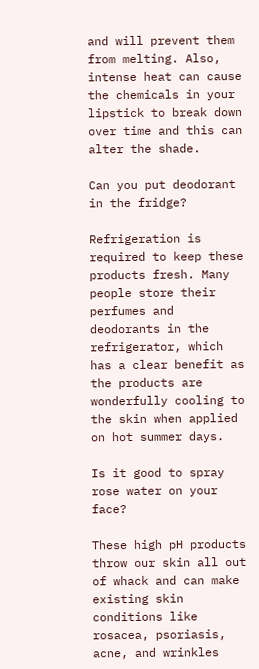and will prevent them from melting. Also, intense heat can cause the chemicals in your lipstick to break down over time and this can alter the shade.

Can you put deodorant in the fridge?

Refrigeration is required to keep these products fresh. Many people store their perfumes and deodorants in the refrigerator, which has a clear benefit as the products are wonderfully cooling to the skin when applied on hot summer days.

Is it good to spray rose water on your face?

These high pH products throw our skin all out of whack and can make existing skin conditions like rosacea, psoriasis, acne, and wrinkles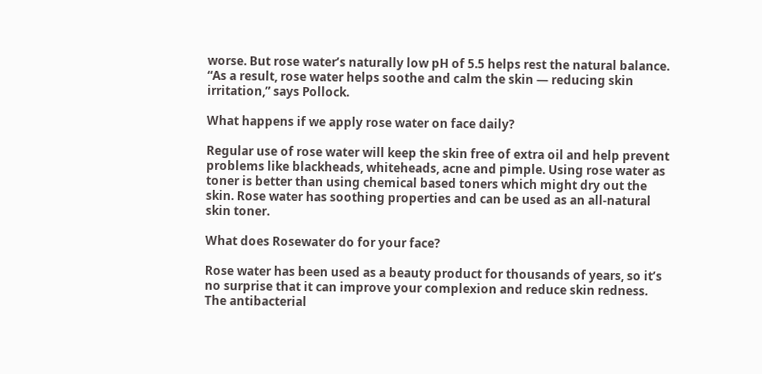worse. But rose water’s naturally low pH of 5.5 helps rest the natural balance. “As a result, rose water helps soothe and calm the skin — reducing skin irritation,” says Pollock.

What happens if we apply rose water on face daily?

Regular use of rose water will keep the skin free of extra oil and help prevent problems like blackheads, whiteheads, acne and pimple. Using rose water as toner is better than using chemical based toners which might dry out the skin. Rose water has soothing properties and can be used as an all-natural skin toner.

What does Rosewater do for your face?

Rose water has been used as a beauty product for thousands of years, so it’s no surprise that it can improve your complexion and reduce skin redness. The antibacterial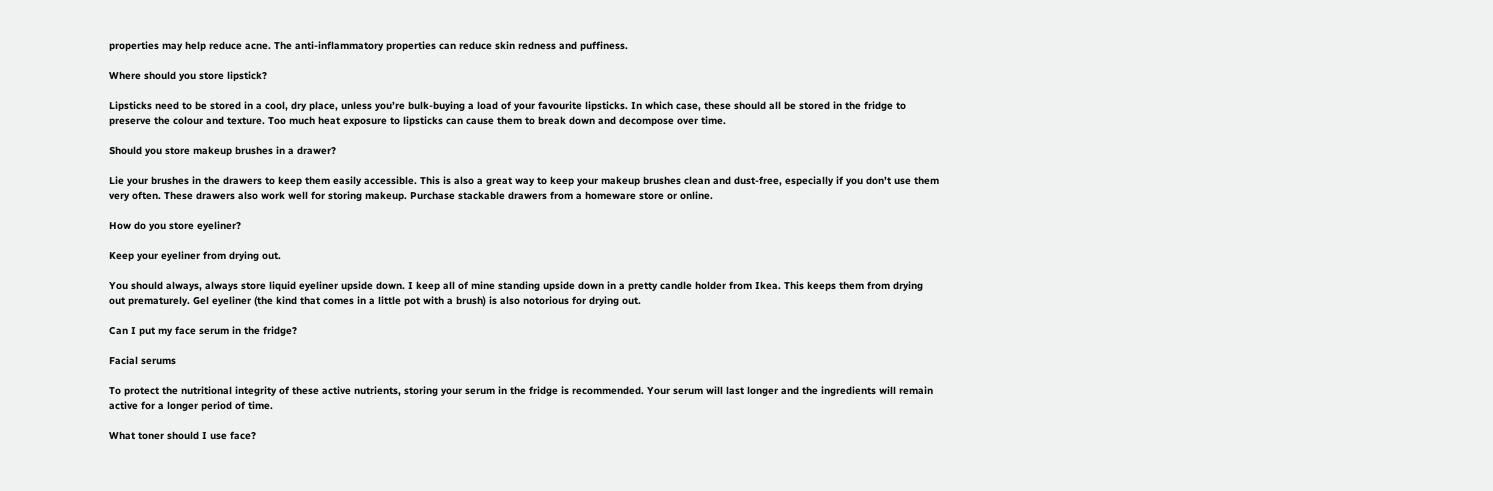properties may help reduce acne. The anti-inflammatory properties can reduce skin redness and puffiness.

Where should you store lipstick?

Lipsticks need to be stored in a cool, dry place, unless you’re bulk-buying a load of your favourite lipsticks. In which case, these should all be stored in the fridge to preserve the colour and texture. Too much heat exposure to lipsticks can cause them to break down and decompose over time.

Should you store makeup brushes in a drawer?

Lie your brushes in the drawers to keep them easily accessible. This is also a great way to keep your makeup brushes clean and dust-free, especially if you don’t use them very often. These drawers also work well for storing makeup. Purchase stackable drawers from a homeware store or online.

How do you store eyeliner?

Keep your eyeliner from drying out.

You should always, always store liquid eyeliner upside down. I keep all of mine standing upside down in a pretty candle holder from Ikea. This keeps them from drying out prematurely. Gel eyeliner (the kind that comes in a little pot with a brush) is also notorious for drying out.

Can I put my face serum in the fridge?

Facial serums

To protect the nutritional integrity of these active nutrients, storing your serum in the fridge is recommended. Your serum will last longer and the ingredients will remain active for a longer period of time.

What toner should I use face?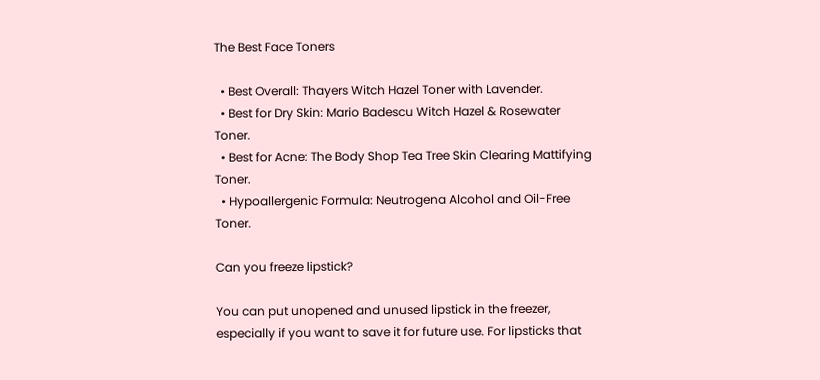The Best Face Toners

  • Best Overall: Thayers Witch Hazel Toner with Lavender.
  • Best for Dry Skin: Mario Badescu Witch Hazel & Rosewater Toner.
  • Best for Acne: The Body Shop Tea Tree Skin Clearing Mattifying Toner.
  • Hypoallergenic Formula: Neutrogena Alcohol and Oil-Free Toner.

Can you freeze lipstick?

You can put unopened and unused lipstick in the freezer, especially if you want to save it for future use. For lipsticks that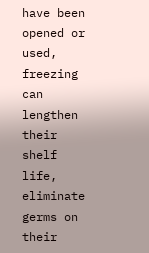have been opened or used, freezing can lengthen their shelf life, eliminate germs on their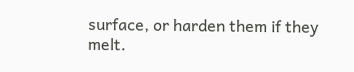surface, or harden them if they melt.